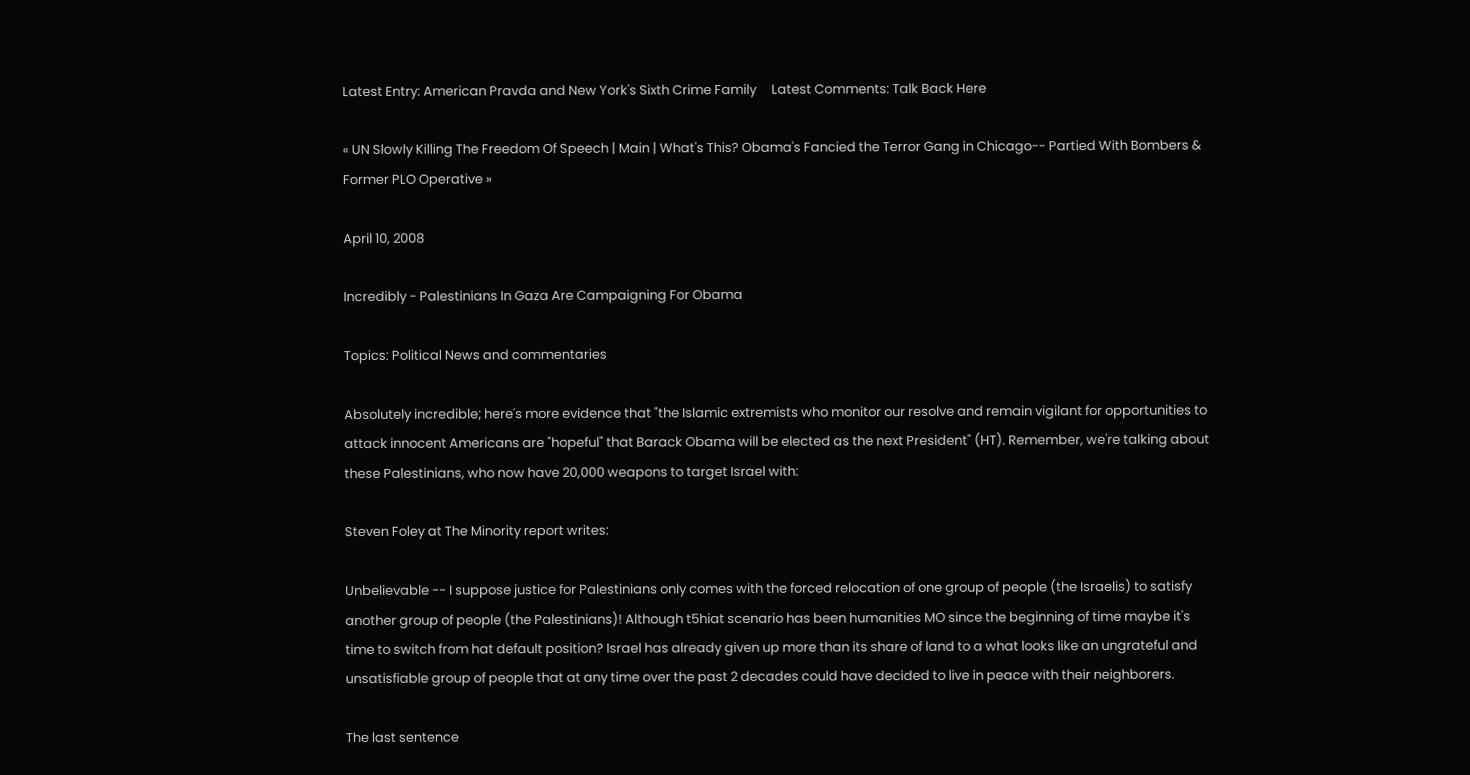Latest Entry: American Pravda and New York's Sixth Crime Family     Latest Comments: Talk Back Here

« UN Slowly Killing The Freedom Of Speech | Main | What's This? Obama's Fancied the Terror Gang in Chicago-- Partied With Bombers & Former PLO Operative »

April 10, 2008

Incredibly - Palestinians In Gaza Are Campaigning For Obama

Topics: Political News and commentaries

Absolutely incredible; here's more evidence that "the Islamic extremists who monitor our resolve and remain vigilant for opportunities to attack innocent Americans are "hopeful" that Barack Obama will be elected as the next President" (HT). Remember, we're talking about these Palestinians, who now have 20,000 weapons to target Israel with:

Steven Foley at The Minority report writes:

Unbelievable -- I suppose justice for Palestinians only comes with the forced relocation of one group of people (the Israelis) to satisfy another group of people (the Palestinians)! Although t5hiat scenario has been humanities MO since the beginning of time maybe it's time to switch from hat default position? Israel has already given up more than its share of land to a what looks like an ungrateful and unsatisfiable group of people that at any time over the past 2 decades could have decided to live in peace with their neighborers.

The last sentence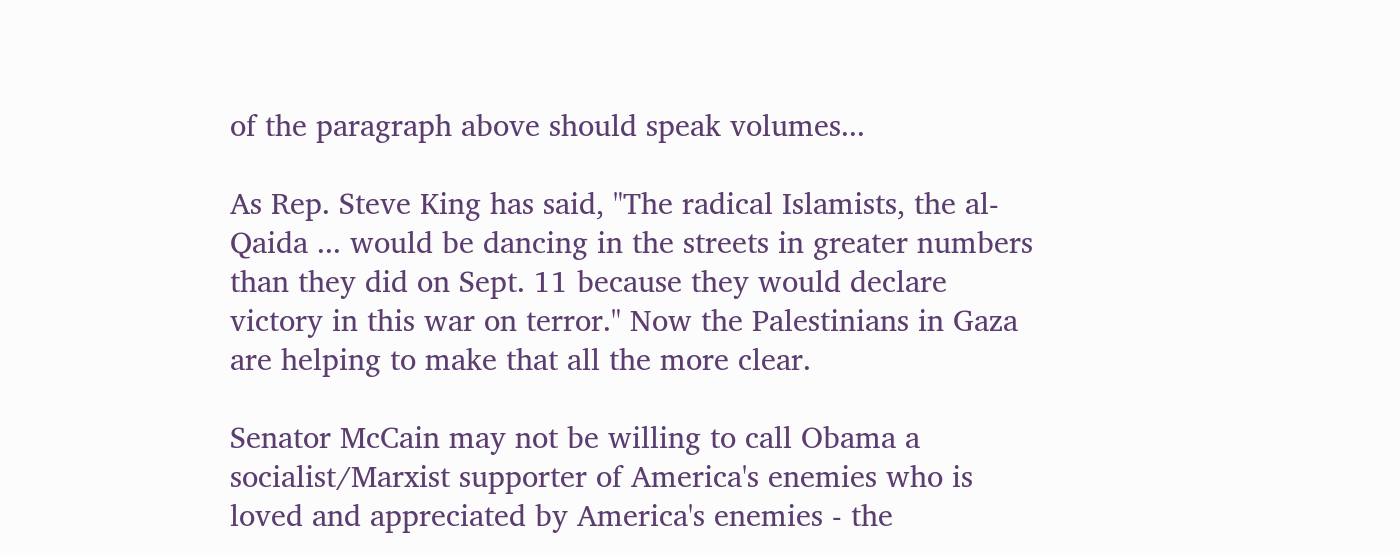of the paragraph above should speak volumes...

As Rep. Steve King has said, "The radical Islamists, the al-Qaida ... would be dancing in the streets in greater numbers than they did on Sept. 11 because they would declare victory in this war on terror." Now the Palestinians in Gaza are helping to make that all the more clear.

Senator McCain may not be willing to call Obama a socialist/Marxist supporter of America's enemies who is loved and appreciated by America's enemies - the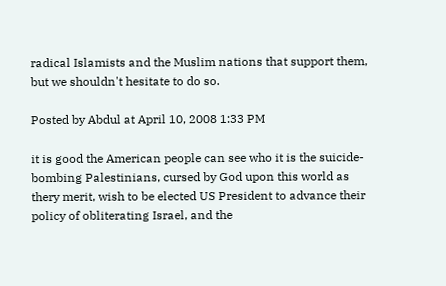radical Islamists and the Muslim nations that support them, but we shouldn't hesitate to do so.

Posted by Abdul at April 10, 2008 1:33 PM

it is good the American people can see who it is the suicide-bombing Palestinians, cursed by God upon this world as thery merit, wish to be elected US President to advance their policy of obliterating Israel, and the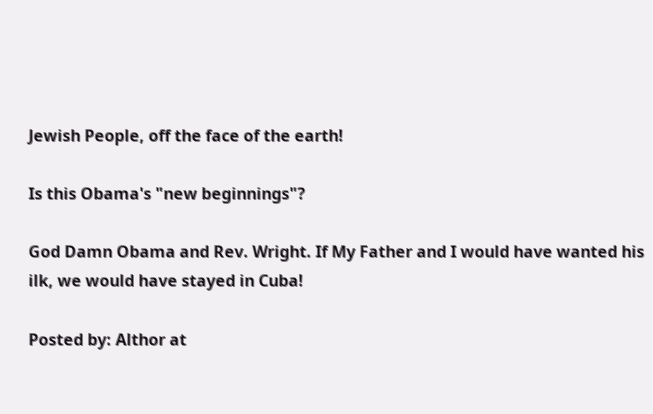Jewish People, off the face of the earth!

Is this Obama's "new beginnings"?

God Damn Obama and Rev. Wright. If My Father and I would have wanted his ilk, we would have stayed in Cuba!

Posted by: Althor at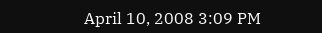April 10, 2008 3:09 PM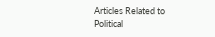Articles Related to Political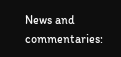News and commentaries: